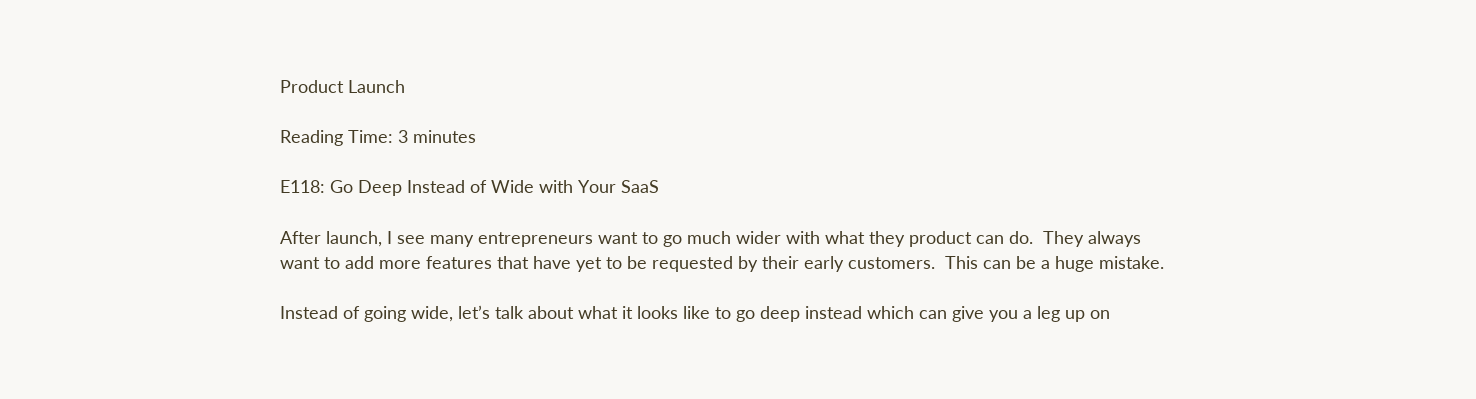Product Launch

Reading Time: 3 minutes

E118: Go Deep Instead of Wide with Your SaaS

After launch, I see many entrepreneurs want to go much wider with what they product can do.  They always want to add more features that have yet to be requested by their early customers.  This can be a huge mistake.

Instead of going wide, let’s talk about what it looks like to go deep instead which can give you a leg up on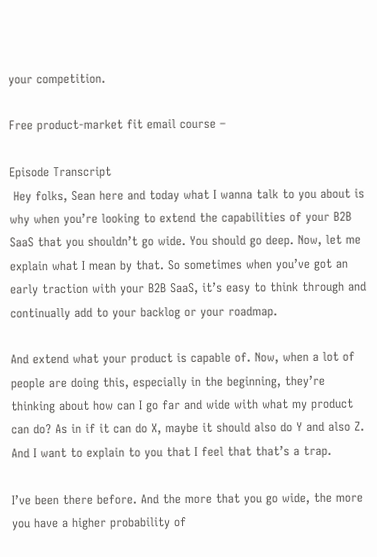your competition.

Free product-market fit email course –

Episode Transcript
 Hey folks, Sean here and today what I wanna talk to you about is why when you’re looking to extend the capabilities of your B2B SaaS that you shouldn’t go wide. You should go deep. Now, let me explain what I mean by that. So sometimes when you’ve got an early traction with your B2B SaaS, it’s easy to think through and continually add to your backlog or your roadmap.

And extend what your product is capable of. Now, when a lot of people are doing this, especially in the beginning, they’re thinking about how can I go far and wide with what my product can do? As in if it can do X, maybe it should also do Y and also Z. And I want to explain to you that I feel that that’s a trap.

I’ve been there before. And the more that you go wide, the more you have a higher probability of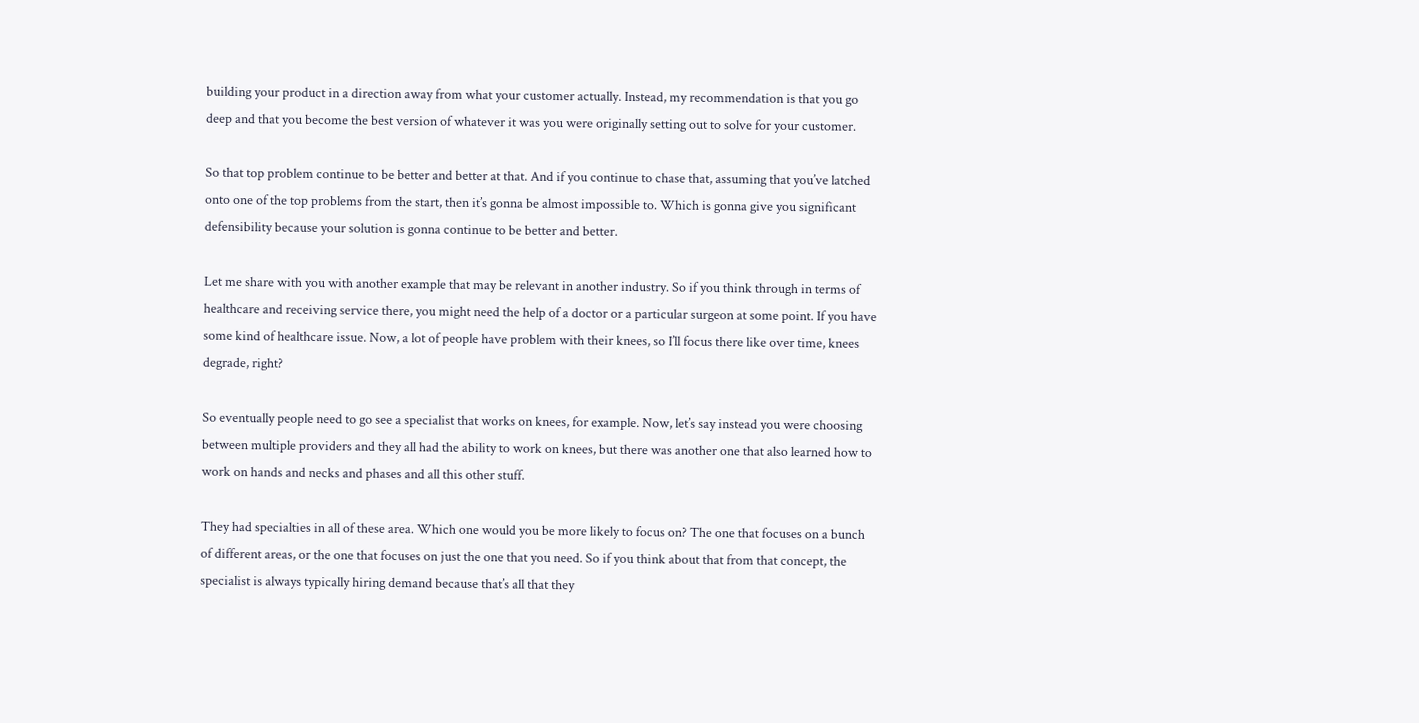building your product in a direction away from what your customer actually. Instead, my recommendation is that you go deep and that you become the best version of whatever it was you were originally setting out to solve for your customer.

So that top problem continue to be better and better at that. And if you continue to chase that, assuming that you’ve latched onto one of the top problems from the start, then it’s gonna be almost impossible to. Which is gonna give you significant defensibility because your solution is gonna continue to be better and better.

Let me share with you with another example that may be relevant in another industry. So if you think through in terms of healthcare and receiving service there, you might need the help of a doctor or a particular surgeon at some point. If you have some kind of healthcare issue. Now, a lot of people have problem with their knees, so I’ll focus there like over time, knees degrade, right?

So eventually people need to go see a specialist that works on knees, for example. Now, let’s say instead you were choosing between multiple providers and they all had the ability to work on knees, but there was another one that also learned how to work on hands and necks and phases and all this other stuff.

They had specialties in all of these area. Which one would you be more likely to focus on? The one that focuses on a bunch of different areas, or the one that focuses on just the one that you need. So if you think about that from that concept, the specialist is always typically hiring demand because that’s all that they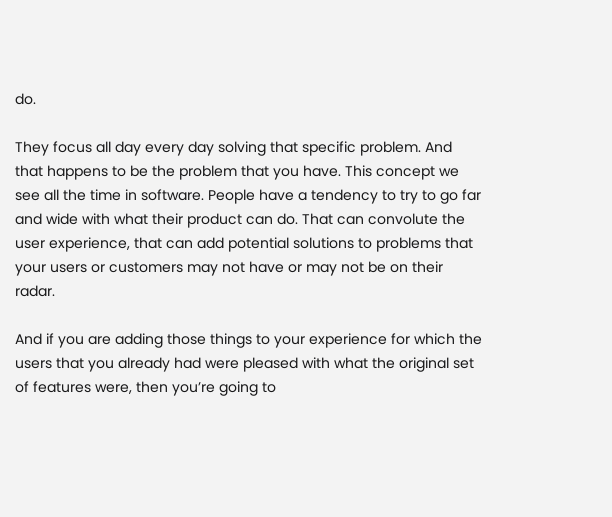do.

They focus all day every day solving that specific problem. And that happens to be the problem that you have. This concept we see all the time in software. People have a tendency to try to go far and wide with what their product can do. That can convolute the user experience, that can add potential solutions to problems that your users or customers may not have or may not be on their radar.

And if you are adding those things to your experience for which the users that you already had were pleased with what the original set of features were, then you’re going to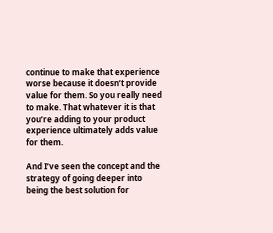continue to make that experience worse because it doesn’t provide value for them. So you really need to make. That whatever it is that you’re adding to your product experience ultimately adds value for them.

And I’ve seen the concept and the strategy of going deeper into being the best solution for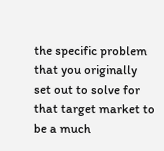the specific problem that you originally set out to solve for that target market to be a much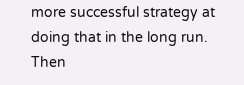more successful strategy at doing that in the long run. Then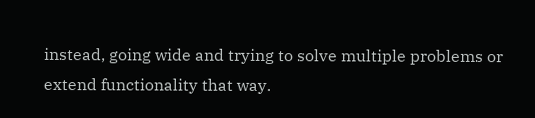instead, going wide and trying to solve multiple problems or extend functionality that way.